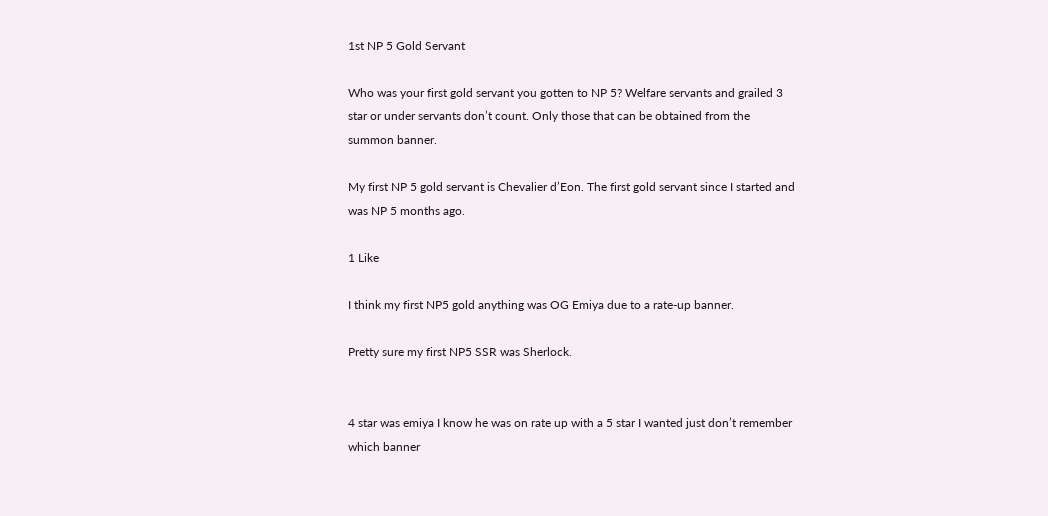1st NP 5 Gold Servant

Who was your first gold servant you gotten to NP 5? Welfare servants and grailed 3 star or under servants don’t count. Only those that can be obtained from the summon banner.

My first NP 5 gold servant is Chevalier d’Eon. The first gold servant since I started and was NP 5 months ago.

1 Like

I think my first NP5 gold anything was OG Emiya due to a rate-up banner.

Pretty sure my first NP5 SSR was Sherlock.


4 star was emiya I know he was on rate up with a 5 star I wanted just don’t remember which banner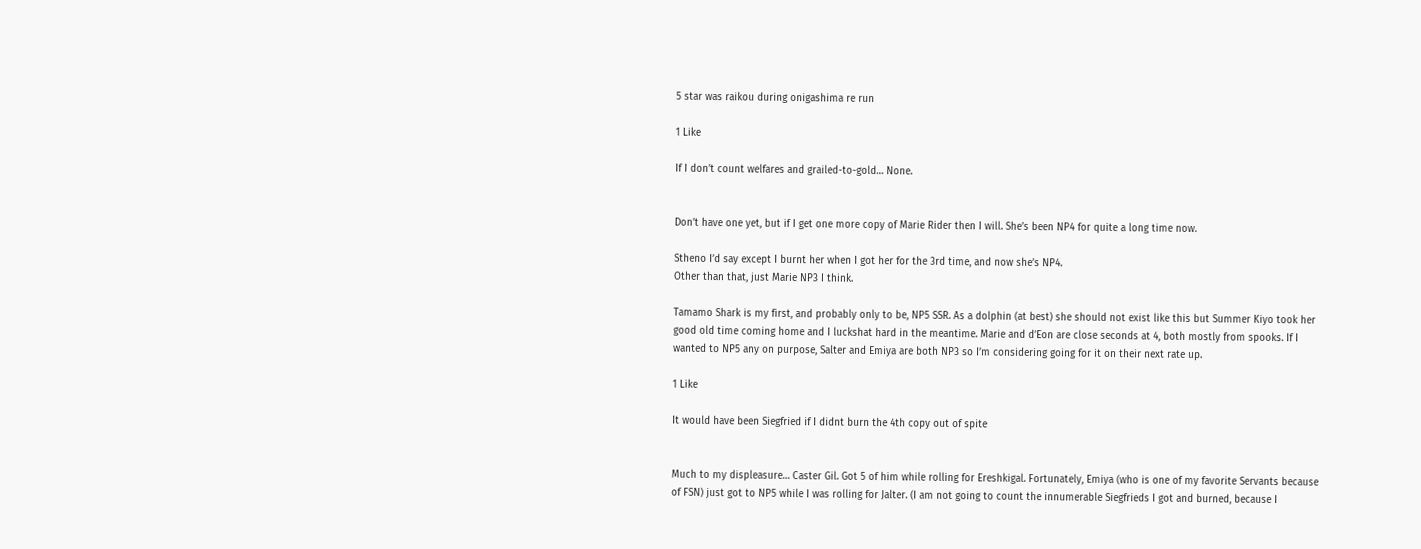5 star was raikou during onigashima re run

1 Like

If I don’t count welfares and grailed-to-gold… None.


Don’t have one yet, but if I get one more copy of Marie Rider then I will. She’s been NP4 for quite a long time now.

Stheno I’d say except I burnt her when I got her for the 3rd time, and now she’s NP4.
Other than that, just Marie NP3 I think.

Tamamo Shark is my first, and probably only to be, NP5 SSR. As a dolphin (at best) she should not exist like this but Summer Kiyo took her good old time coming home and I luckshat hard in the meantime. Marie and d’Eon are close seconds at 4, both mostly from spooks. If I wanted to NP5 any on purpose, Salter and Emiya are both NP3 so I’m considering going for it on their next rate up.

1 Like

It would have been Siegfried if I didnt burn the 4th copy out of spite


Much to my displeasure… Caster Gil. Got 5 of him while rolling for Ereshkigal. Fortunately, Emiya (who is one of my favorite Servants because of FSN) just got to NP5 while I was rolling for Jalter. (I am not going to count the innumerable Siegfrieds I got and burned, because I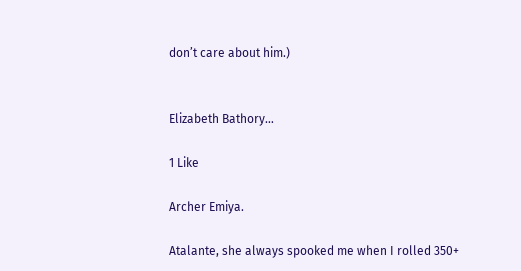don’t care about him.)


Elizabeth Bathory…

1 Like

Archer Emiya.

Atalante, she always spooked me when I rolled 350+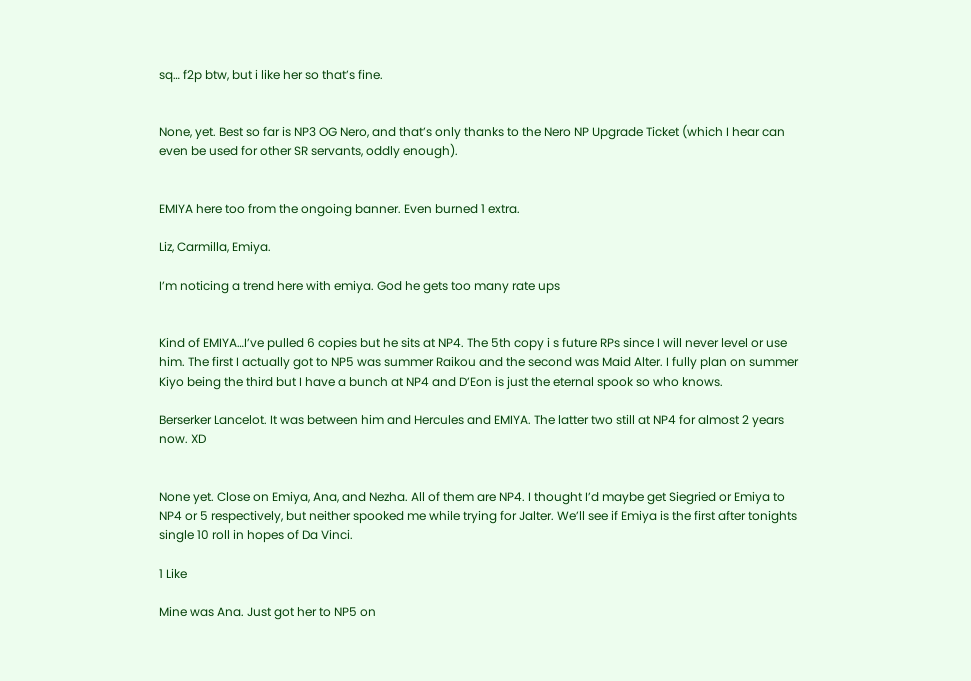sq… f2p btw, but i like her so that’s fine.


None, yet. Best so far is NP3 OG Nero, and that’s only thanks to the Nero NP Upgrade Ticket (which I hear can even be used for other SR servants, oddly enough).


EMIYA here too from the ongoing banner. Even burned 1 extra.

Liz, Carmilla, Emiya.

I’m noticing a trend here with emiya. God he gets too many rate ups


Kind of EMIYA…I’ve pulled 6 copies but he sits at NP4. The 5th copy i s future RPs since I will never level or use him. The first I actually got to NP5 was summer Raikou and the second was Maid Alter. I fully plan on summer Kiyo being the third but I have a bunch at NP4 and D’Eon is just the eternal spook so who knows.

Berserker Lancelot. It was between him and Hercules and EMIYA. The latter two still at NP4 for almost 2 years now. XD


None yet. Close on Emiya, Ana, and Nezha. All of them are NP4. I thought I’d maybe get Siegried or Emiya to NP4 or 5 respectively, but neither spooked me while trying for Jalter. We’ll see if Emiya is the first after tonights single 10 roll in hopes of Da Vinci.

1 Like

Mine was Ana. Just got her to NP5 on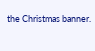the Christmas banner.